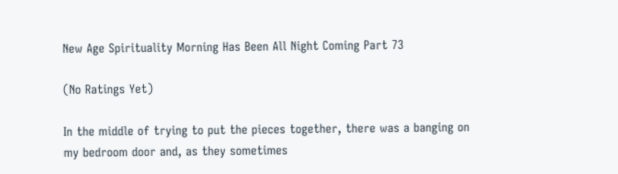New Age Spirituality Morning Has Been All Night Coming Part 73

(No Ratings Yet)

In the middle of trying to put the pieces together, there was a banging on my bedroom door and, as they sometimes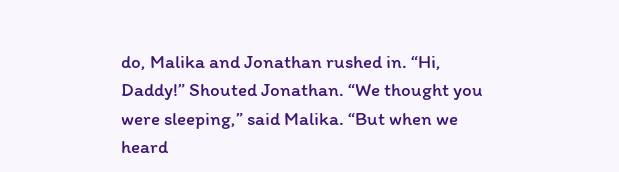do, Malika and Jonathan rushed in. “Hi, Daddy!” Shouted Jonathan. “We thought you were sleeping,” said Malika. “But when we heard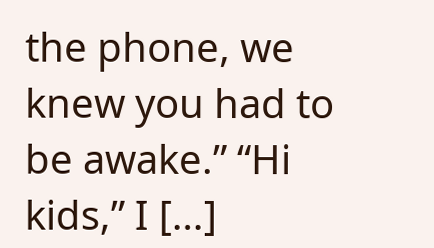the phone, we knew you had to be awake.” “Hi kids,” I […]